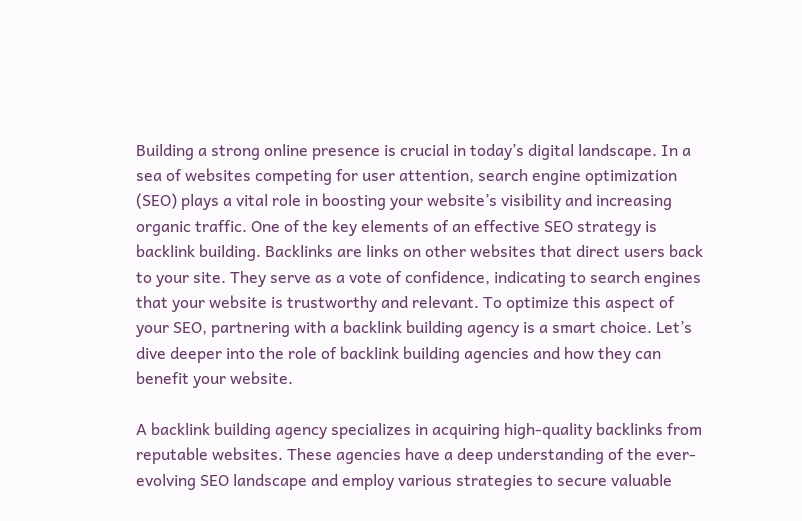Building a strong online presence is crucial in today’s digital landscape. In a sea of websites competing for user attention, search engine optimization (SEO) plays a vital role in boosting your website’s visibility and increasing organic traffic. One of the key elements of an effective SEO strategy is backlink building. Backlinks are links on other websites that direct users back to your site. They serve as a vote of confidence, indicating to search engines that your website is trustworthy and relevant. To optimize this aspect of your SEO, partnering with a backlink building agency is a smart choice. Let’s dive deeper into the role of backlink building agencies and how they can benefit your website.

A backlink building agency specializes in acquiring high-quality backlinks from reputable websites. These agencies have a deep understanding of the ever-evolving SEO landscape and employ various strategies to secure valuable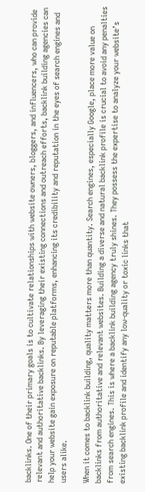backlinks. One of their primary goals is to cultivate relationships with website owners, bloggers, and influencers, who can provide relevant and authoritative backlinks. By leveraging their existing connections and outreach efforts, backlink building agencies can help your website gain exposure on reputable platforms, enhancing its credibility and reputation in the eyes of search engines and users alike.

When it comes to backlink building, quality matters more than quantity. Search engines, especially Google, place more value on backlinks from authoritative and relevant websites. Building a diverse and natural backlink profile is crucial to avoid any penalties from search engines. This is where a backlink building agency truly shines. They possess the expertise to analyze your website’s existing backlink profile and identify any low-quality or toxic links that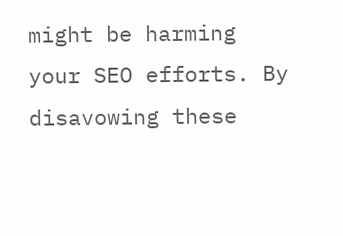might be harming your SEO efforts. By disavowing these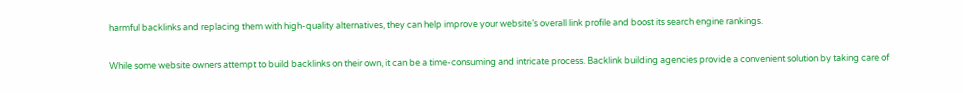harmful backlinks and replacing them with high-quality alternatives, they can help improve your website’s overall link profile and boost its search engine rankings.

While some website owners attempt to build backlinks on their own, it can be a time-consuming and intricate process. Backlink building agencies provide a convenient solution by taking care of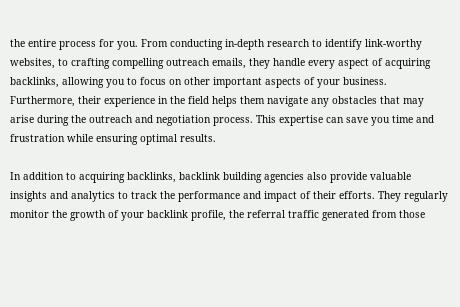the entire process for you. From conducting in-depth research to identify link-worthy websites, to crafting compelling outreach emails, they handle every aspect of acquiring backlinks, allowing you to focus on other important aspects of your business. Furthermore, their experience in the field helps them navigate any obstacles that may arise during the outreach and negotiation process. This expertise can save you time and frustration while ensuring optimal results.

In addition to acquiring backlinks, backlink building agencies also provide valuable insights and analytics to track the performance and impact of their efforts. They regularly monitor the growth of your backlink profile, the referral traffic generated from those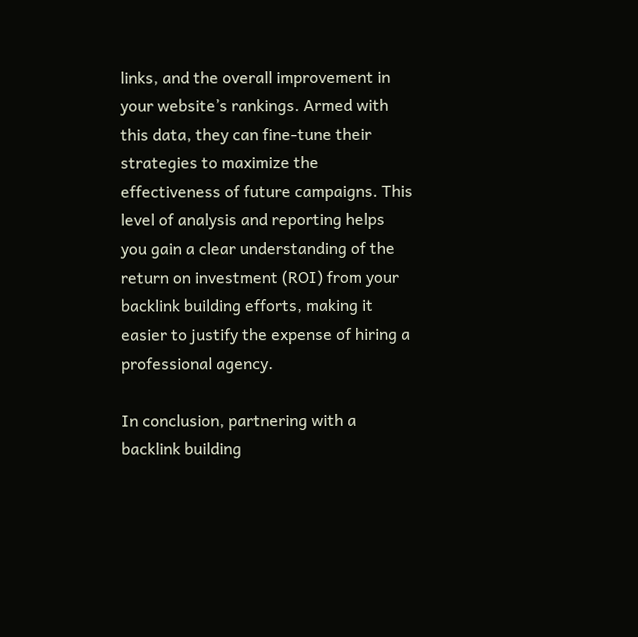links, and the overall improvement in your website’s rankings. Armed with this data, they can fine-tune their strategies to maximize the effectiveness of future campaigns. This level of analysis and reporting helps you gain a clear understanding of the return on investment (ROI) from your backlink building efforts, making it easier to justify the expense of hiring a professional agency.

In conclusion, partnering with a backlink building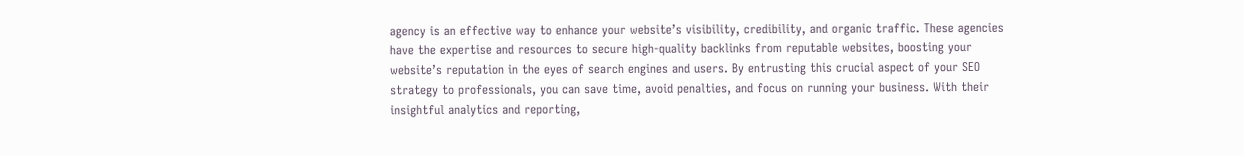agency is an effective way to enhance your website’s visibility, credibility, and organic traffic. These agencies have the expertise and resources to secure high-quality backlinks from reputable websites, boosting your website’s reputation in the eyes of search engines and users. By entrusting this crucial aspect of your SEO strategy to professionals, you can save time, avoid penalties, and focus on running your business. With their insightful analytics and reporting,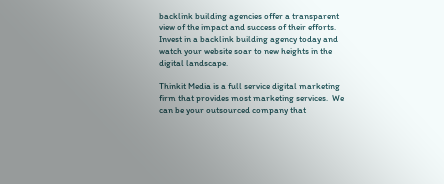backlink building agencies offer a transparent view of the impact and success of their efforts. Invest in a backlink building agency today and watch your website soar to new heights in the digital landscape.

Thinkit Media is a full service digital marketing firm that provides most marketing services.  We can be your outsourced company that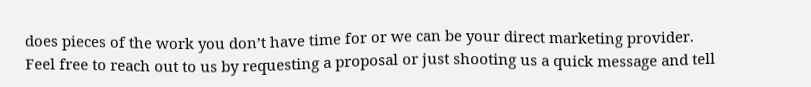does pieces of the work you don’t have time for or we can be your direct marketing provider.  Feel free to reach out to us by requesting a proposal or just shooting us a quick message and tell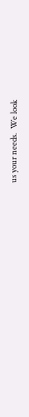us your needs.  We look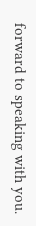forward to speaking with you.